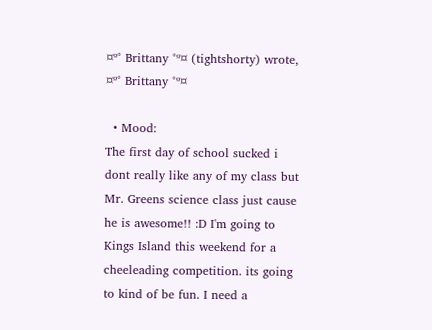¤º° Brittany °º¤ (tightshorty) wrote,
¤º° Brittany °º¤

  • Mood:
The first day of school sucked i dont really like any of my class but Mr. Greens science class just cause he is awesome!! :D I'm going to Kings Island this weekend for a cheeleading competition. its going to kind of be fun. I need a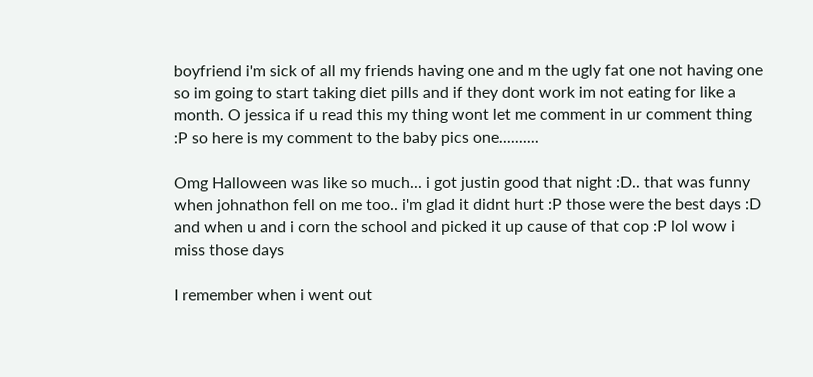boyfriend i'm sick of all my friends having one and m the ugly fat one not having one so im going to start taking diet pills and if they dont work im not eating for like a month. O jessica if u read this my thing wont let me comment in ur comment thing :P so here is my comment to the baby pics one..........

Omg Halloween was like so much... i got justin good that night :D.. that was funny when johnathon fell on me too.. i'm glad it didnt hurt :P those were the best days :D and when u and i corn the school and picked it up cause of that cop :P lol wow i miss those days

I remember when i went out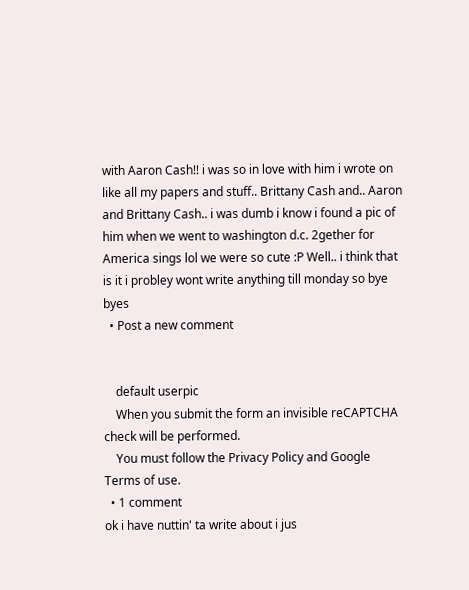with Aaron Cash!! i was so in love with him i wrote on like all my papers and stuff.. Brittany Cash and.. Aaron and Brittany Cash.. i was dumb i know i found a pic of him when we went to washington d.c. 2gether for America sings lol we were so cute :P Well.. i think that is it i probley wont write anything till monday so bye byes
  • Post a new comment


    default userpic
    When you submit the form an invisible reCAPTCHA check will be performed.
    You must follow the Privacy Policy and Google Terms of use.
  • 1 comment
ok i have nuttin' ta write about i jus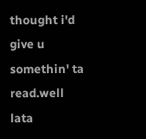thought i'd give u somethin' ta read.well lata